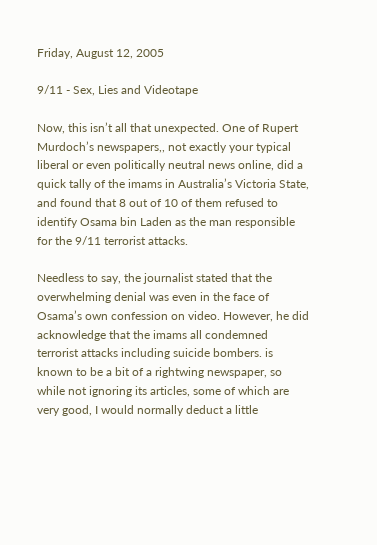Friday, August 12, 2005

9/11 - Sex, Lies and Videotape

Now, this isn’t all that unexpected. One of Rupert Murdoch’s newspapers,, not exactly your typical liberal or even politically neutral news online, did a quick tally of the imams in Australia’s Victoria State, and found that 8 out of 10 of them refused to identify Osama bin Laden as the man responsible for the 9/11 terrorist attacks.

Needless to say, the journalist stated that the overwhelming denial was even in the face of Osama’s own confession on video. However, he did acknowledge that the imams all condemned terrorist attacks including suicide bombers. is known to be a bit of a rightwing newspaper, so while not ignoring its articles, some of which are very good, I would normally deduct a little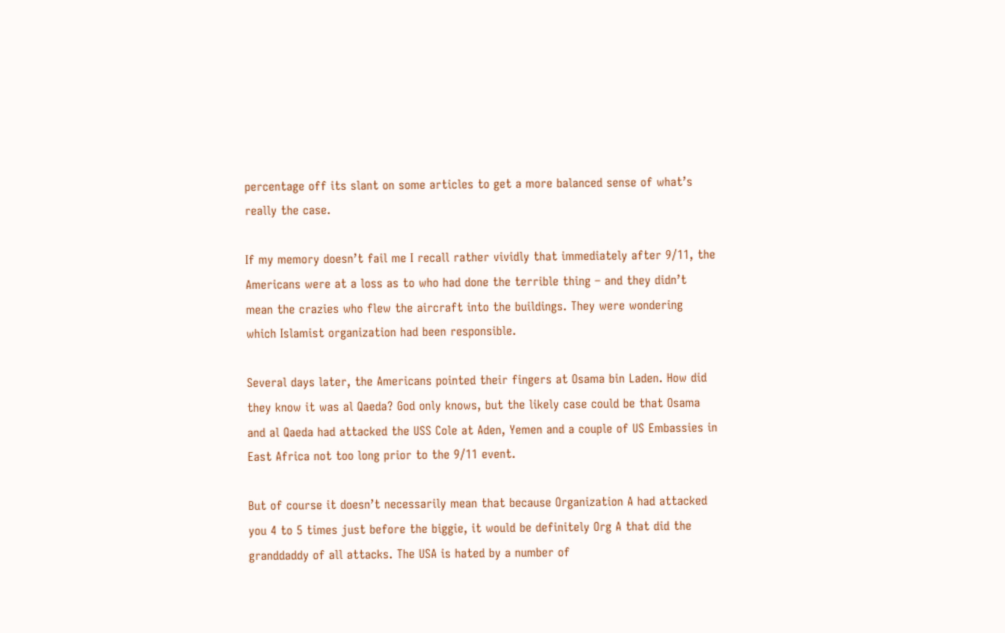percentage off its slant on some articles to get a more balanced sense of what’s really the case.

If my memory doesn’t fail me I recall rather vividly that immediately after 9/11, the Americans were at a loss as to who had done the terrible thing – and they didn’t mean the crazies who flew the aircraft into the buildings. They were wondering which Islamist organization had been responsible.

Several days later, the Americans pointed their fingers at Osama bin Laden. How did they know it was al Qaeda? God only knows, but the likely case could be that Osama and al Qaeda had attacked the USS Cole at Aden, Yemen and a couple of US Embassies in East Africa not too long prior to the 9/11 event.

But of course it doesn’t necessarily mean that because Organization A had attacked you 4 to 5 times just before the biggie, it would be definitely Org A that did the granddaddy of all attacks. The USA is hated by a number of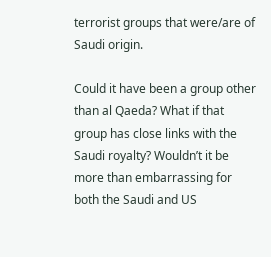terrorist groups that were/are of Saudi origin.

Could it have been a group other than al Qaeda? What if that group has close links with the Saudi royalty? Wouldn’t it be more than embarrassing for both the Saudi and US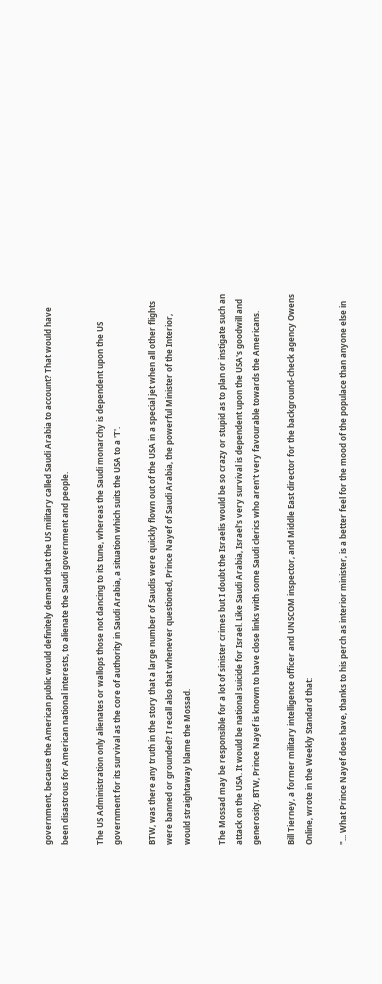government, because the American public would definitely demand that the US military called Saudi Arabia to account? That would have been disastrous for American national interests, to alienate the Saudi government and people.

The US Administration only alienates or wallops those not dancing to its tune, whereas the Saudi monarchy is dependent upon the US government for its survival as the core of authority in Saudi Arabia, a situation which suits the USA to a 'T'.

BTW, was there any truth in the story that a large number of Saudis were quickly flown out of the USA in a special jet when all other flights were banned or grounded? I recall also that whenever questioned, Prince Nayef of Saudi Arabia, the powerful Minister of the Interior, would straightaway blame the Mossad.

The Mossad may be responsible for a lot of sinister crimes but I doubt the Israelis would be so crazy or stupid as to plan or instigate such an attack on the USA. It would be national suicide for Israel. Like Saudi Arabia, Israel's very survival is dependent upon the USA's goodwill and generosity. BTW, Prince Nayef is known to have close links with some Saudi clerics who aren't very favourable towards the Americans.

Bill Tierney, a former military intelligence officer and UNSCOM inspector, and Middle East director for the background-check agency Owens Online, wrote in the Weekly Standard that:

"... What Prince Nayef does have, thanks to his perch as interior minister, is a better feel for the mood of the populace than anyone else in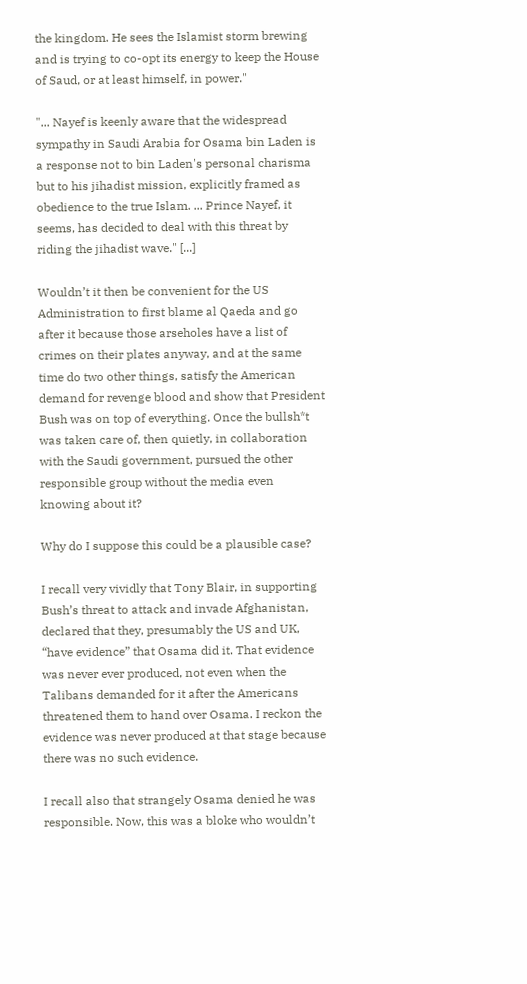the kingdom. He sees the Islamist storm brewing and is trying to co-opt its energy to keep the House of Saud, or at least himself, in power."

"... Nayef is keenly aware that the widespread sympathy in Saudi Arabia for Osama bin Laden is a response not to bin Laden's personal charisma but to his jihadist mission, explicitly framed as obedience to the true Islam. ... Prince Nayef, it seems, has decided to deal with this threat by riding the jihadist wave." [...]

Wouldn’t it then be convenient for the US Administration to first blame al Qaeda and go after it because those arseholes have a list of crimes on their plates anyway, and at the same time do two other things, satisfy the American demand for revenge blood and show that President Bush was on top of everything. Once the bullsh*t was taken care of, then quietly, in collaboration with the Saudi government, pursued the other responsible group without the media even knowing about it?

Why do I suppose this could be a plausible case?

I recall very vividly that Tony Blair, in supporting Bush’s threat to attack and invade Afghanistan, declared that they, presumably the US and UK, “have evidence” that Osama did it. That evidence was never ever produced, not even when the Talibans demanded for it after the Americans threatened them to hand over Osama. I reckon the evidence was never produced at that stage because there was no such evidence.

I recall also that strangely Osama denied he was responsible. Now, this was a bloke who wouldn’t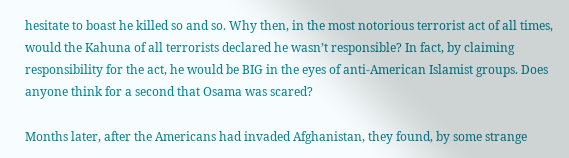hesitate to boast he killed so and so. Why then, in the most notorious terrorist act of all times, would the Kahuna of all terrorists declared he wasn’t responsible? In fact, by claiming responsibility for the act, he would be BIG in the eyes of anti-American Islamist groups. Does anyone think for a second that Osama was scared?

Months later, after the Americans had invaded Afghanistan, they found, by some strange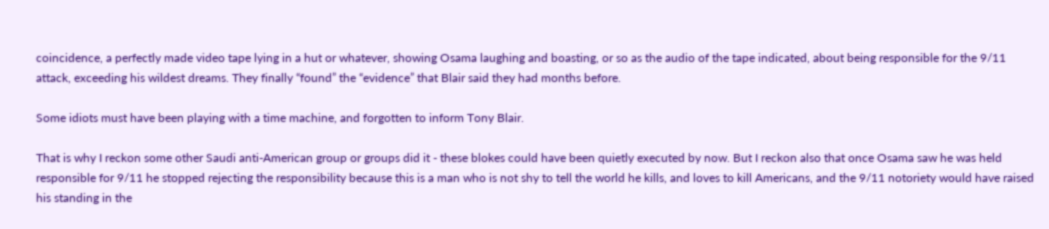coincidence, a perfectly made video tape lying in a hut or whatever, showing Osama laughing and boasting, or so as the audio of the tape indicated, about being responsible for the 9/11 attack, exceeding his wildest dreams. They finally “found” the “evidence” that Blair said they had months before.

Some idiots must have been playing with a time machine, and forgotten to inform Tony Blair.

That is why I reckon some other Saudi anti-American group or groups did it - these blokes could have been quietly executed by now. But I reckon also that once Osama saw he was held responsible for 9/11 he stopped rejecting the responsibility because this is a man who is not shy to tell the world he kills, and loves to kill Americans, and the 9/11 notoriety would have raised his standing in the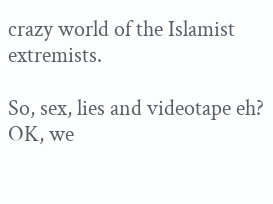crazy world of the Islamist extremists.

So, sex, lies and videotape eh? OK, we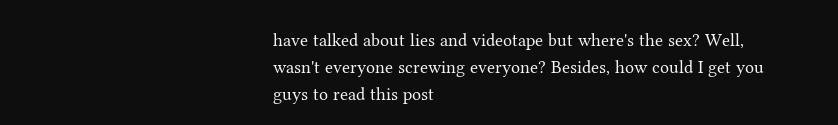have talked about lies and videotape but where's the sex? Well, wasn't everyone screwing everyone? Besides, how could I get you guys to read this post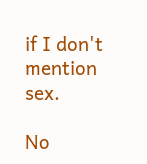if I don't mention sex.

No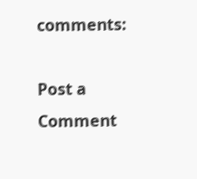comments:

Post a Comment